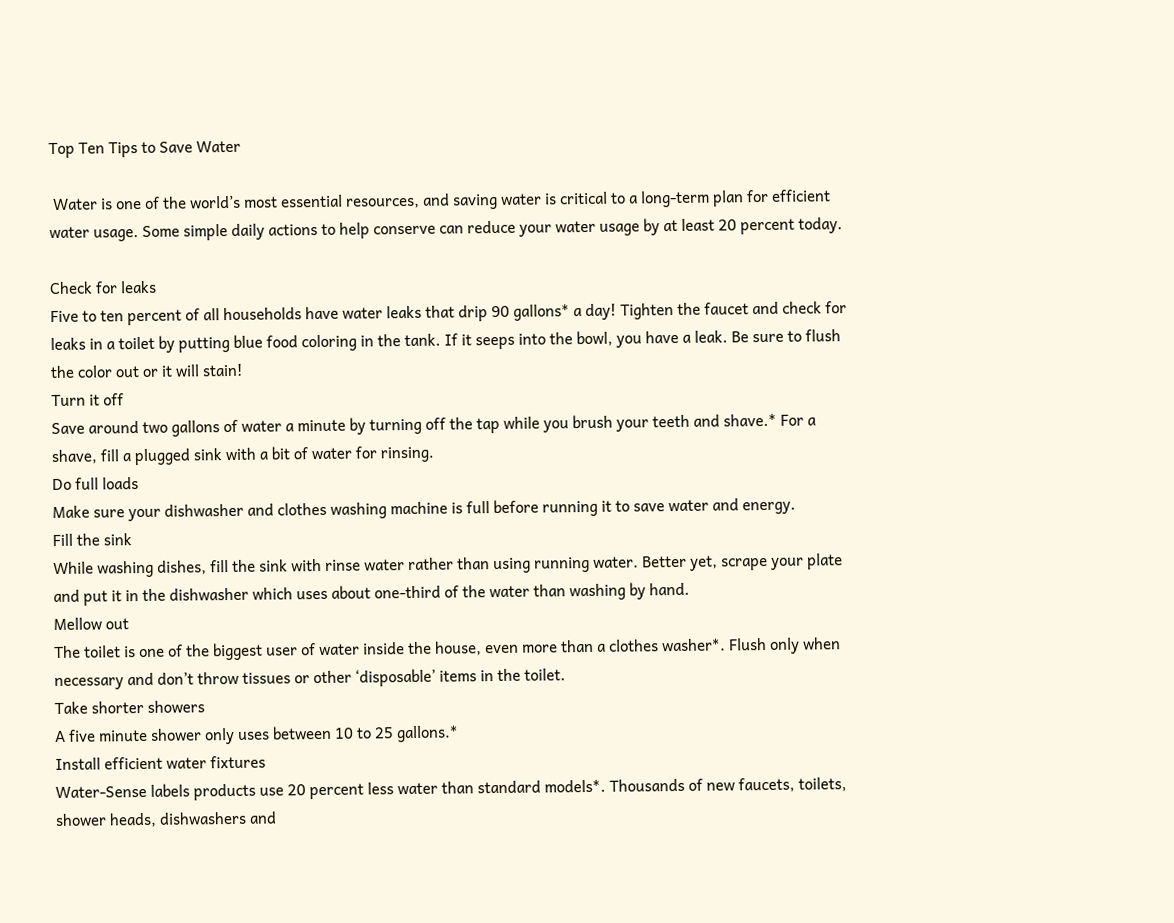Top Ten Tips to Save Water

 Water is one of the world’s most essential resources, and saving water is critical to a long-term plan for efficient water usage. Some simple daily actions to help conserve can reduce your water usage by at least 20 percent today.

Check for leaks
Five to ten percent of all households have water leaks that drip 90 gallons* a day! Tighten the faucet and check for leaks in a toilet by putting blue food coloring in the tank. If it seeps into the bowl, you have a leak. Be sure to flush the color out or it will stain!
Turn it off
Save around two gallons of water a minute by turning off the tap while you brush your teeth and shave.* For a shave, fill a plugged sink with a bit of water for rinsing.
Do full loads
Make sure your dishwasher and clothes washing machine is full before running it to save water and energy.
Fill the sink
While washing dishes, fill the sink with rinse water rather than using running water. Better yet, scrape your plate and put it in the dishwasher which uses about one-third of the water than washing by hand.
Mellow out
The toilet is one of the biggest user of water inside the house, even more than a clothes washer*. Flush only when necessary and don’t throw tissues or other ‘disposable’ items in the toilet.
Take shorter showers
A five minute shower only uses between 10 to 25 gallons.*
Install efficient water fixtures
Water-Sense labels products use 20 percent less water than standard models*. Thousands of new faucets, toilets, shower heads, dishwashers and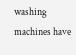washing machines have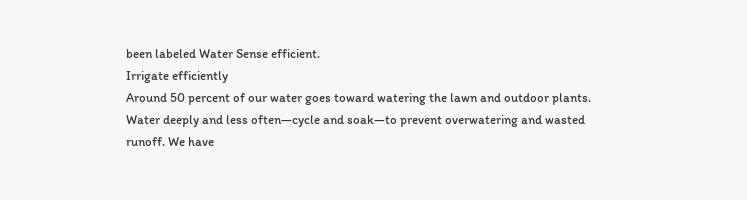been labeled Water Sense efficient.
Irrigate efficiently
Around 50 percent of our water goes toward watering the lawn and outdoor plants. Water deeply and less often—cycle and soak—to prevent overwatering and wasted runoff. We have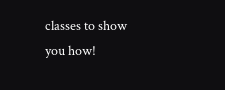classes to show you how!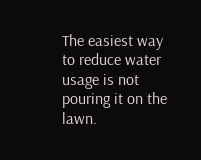The easiest way to reduce water usage is not pouring it on the lawn.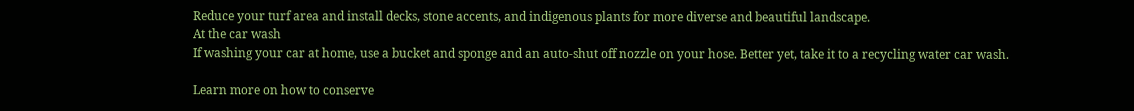Reduce your turf area and install decks, stone accents, and indigenous plants for more diverse and beautiful landscape.
At the car wash
If washing your car at home, use a bucket and sponge and an auto-shut off nozzle on your hose. Better yet, take it to a recycling water car wash.

Learn more on how to conserve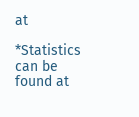at

*Statistics can be found at